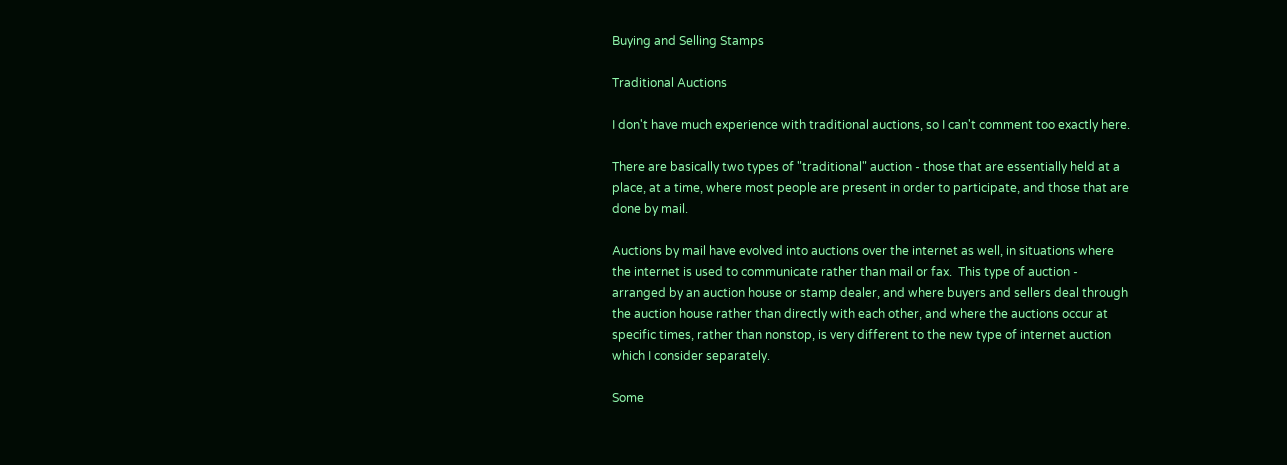Buying and Selling Stamps

Traditional Auctions

I don't have much experience with traditional auctions, so I can't comment too exactly here.

There are basically two types of "traditional" auction - those that are essentially held at a place, at a time, where most people are present in order to participate, and those that are done by mail.

Auctions by mail have evolved into auctions over the internet as well, in situations where the internet is used to communicate rather than mail or fax.  This type of auction - arranged by an auction house or stamp dealer, and where buyers and sellers deal through the auction house rather than directly with each other, and where the auctions occur at specific times, rather than nonstop, is very different to the new type of internet auction which I consider separately.

Some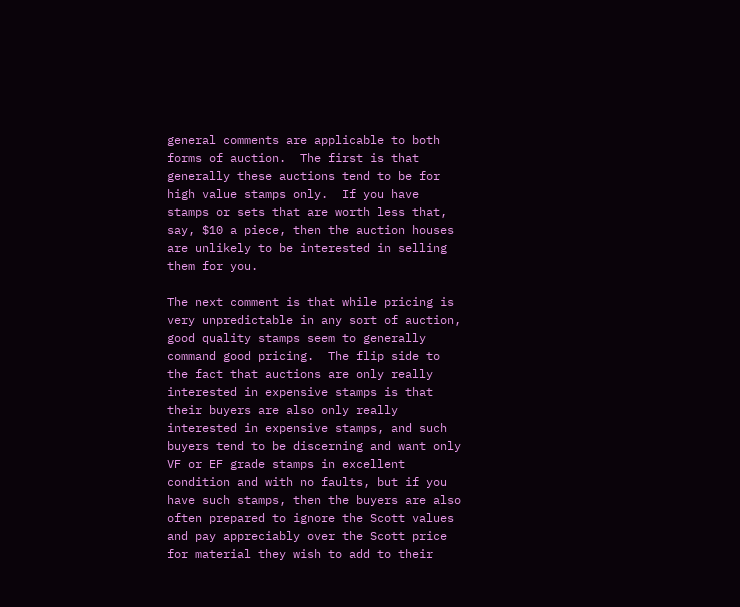general comments are applicable to both forms of auction.  The first is that generally these auctions tend to be for high value stamps only.  If you have stamps or sets that are worth less that, say, $10 a piece, then the auction houses are unlikely to be interested in selling them for you.

The next comment is that while pricing is very unpredictable in any sort of auction, good quality stamps seem to generally command good pricing.  The flip side to the fact that auctions are only really interested in expensive stamps is that their buyers are also only really interested in expensive stamps, and such buyers tend to be discerning and want only VF or EF grade stamps in excellent condition and with no faults, but if you have such stamps, then the buyers are also often prepared to ignore the Scott values and pay appreciably over the Scott price for material they wish to add to their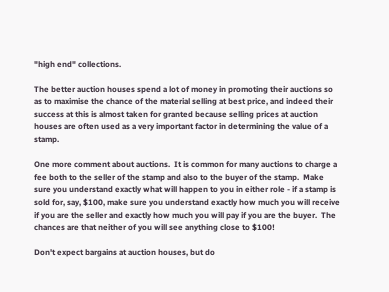"high end" collections.

The better auction houses spend a lot of money in promoting their auctions so as to maximise the chance of the material selling at best price, and indeed their success at this is almost taken for granted because selling prices at auction houses are often used as a very important factor in determining the value of a stamp.

One more comment about auctions.  It is common for many auctions to charge a fee both to the seller of the stamp and also to the buyer of the stamp.  Make sure you understand exactly what will happen to you in either role - if a stamp is sold for, say, $100, make sure you understand exactly how much you will receive if you are the seller and exactly how much you will pay if you are the buyer.  The chances are that neither of you will see anything close to $100!

Don't expect bargains at auction houses, but do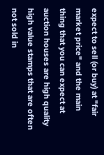expect to sell (or buy) at "fair market price" and the main thing that you can expect at auction houses are high quality high value stamps that are often not sold in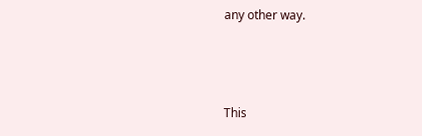any other way.



This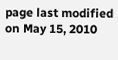page last modified on May 15, 2010